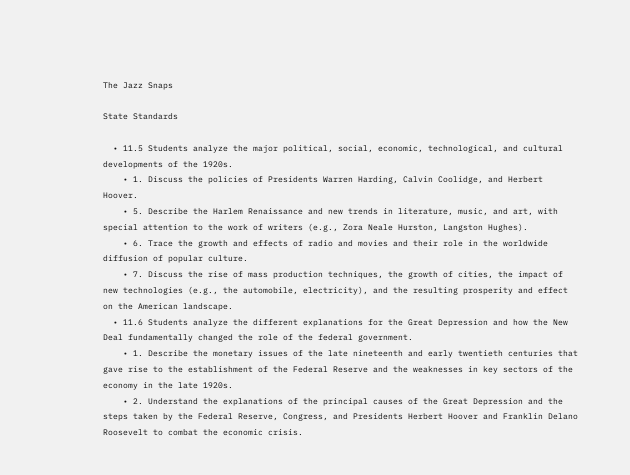The Jazz Snaps

State Standards

  • 11.5 Students analyze the major political, social, economic, technological, and cultural developments of the 1920s.
    • 1. Discuss the policies of Presidents Warren Harding, Calvin Coolidge, and Herbert Hoover.
    • 5. Describe the Harlem Renaissance and new trends in literature, music, and art, with special attention to the work of writers (e.g., Zora Neale Hurston, Langston Hughes).
    • 6. Trace the growth and effects of radio and movies and their role in the worldwide diffusion of popular culture.
    • 7. Discuss the rise of mass production techniques, the growth of cities, the impact of new technologies (e.g., the automobile, electricity), and the resulting prosperity and effect on the American landscape.
  • 11.6 Students analyze the different explanations for the Great Depression and how the New Deal fundamentally changed the role of the federal government.
    • 1. Describe the monetary issues of the late nineteenth and early twentieth centuries that gave rise to the establishment of the Federal Reserve and the weaknesses in key sectors of the economy in the late 1920s.
    • 2. Understand the explanations of the principal causes of the Great Depression and the steps taken by the Federal Reserve, Congress, and Presidents Herbert Hoover and Franklin Delano Roosevelt to combat the economic crisis.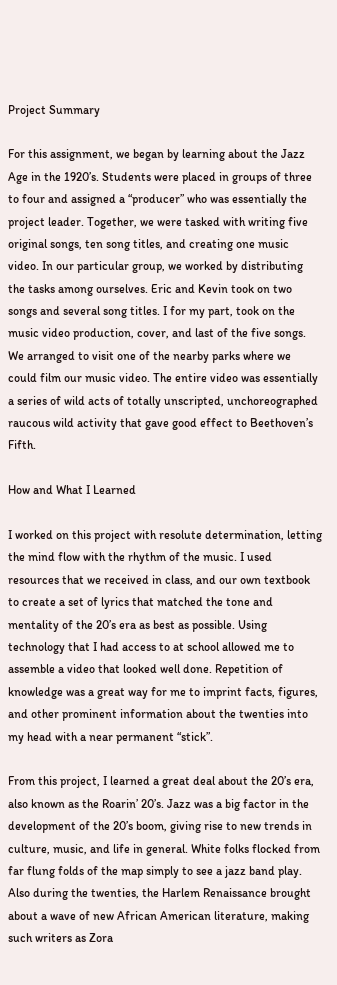Project Summary

For this assignment, we began by learning about the Jazz Age in the 1920’s. Students were placed in groups of three to four and assigned a “producer” who was essentially the project leader. Together, we were tasked with writing five original songs, ten song titles, and creating one music video. In our particular group, we worked by distributing the tasks among ourselves. Eric and Kevin took on two songs and several song titles. I for my part, took on the music video production, cover, and last of the five songs. We arranged to visit one of the nearby parks where we could film our music video. The entire video was essentially a series of wild acts of totally unscripted, unchoreographed raucous wild activity that gave good effect to Beethoven’s Fifth.

How and What I Learned

I worked on this project with resolute determination, letting the mind flow with the rhythm of the music. I used resources that we received in class, and our own textbook to create a set of lyrics that matched the tone and mentality of the 20’s era as best as possible. Using technology that I had access to at school allowed me to assemble a video that looked well done. Repetition of knowledge was a great way for me to imprint facts, figures, and other prominent information about the twenties into my head with a near permanent “stick”.

From this project, I learned a great deal about the 20’s era, also known as the Roarin’ 20’s. Jazz was a big factor in the development of the 20’s boom, giving rise to new trends in culture, music, and life in general. White folks flocked from far flung folds of the map simply to see a jazz band play. Also during the twenties, the Harlem Renaissance brought about a wave of new African American literature, making such writers as Zora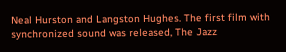Neal Hurston and Langston Hughes. The first film with synchronized sound was released, The Jazz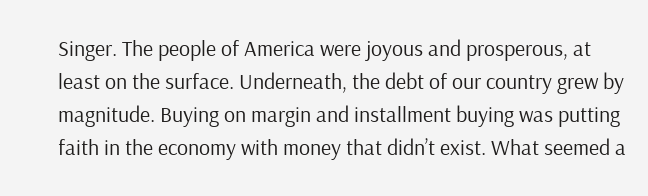Singer. The people of America were joyous and prosperous, at least on the surface. Underneath, the debt of our country grew by magnitude. Buying on margin and installment buying was putting faith in the economy with money that didn’t exist. What seemed a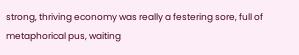strong, thriving economy was really a festering sore, full of metaphorical pus, waiting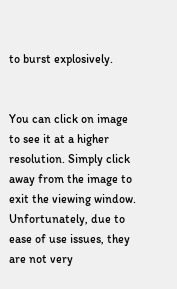to burst explosively.


You can click on image to see it at a higher resolution. Simply click away from the image to exit the viewing window. Unfortunately, due to ease of use issues, they are not very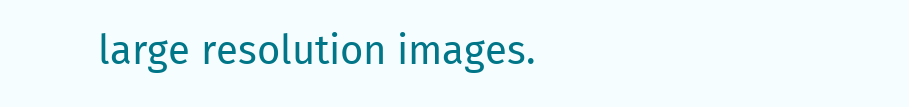large resolution images.